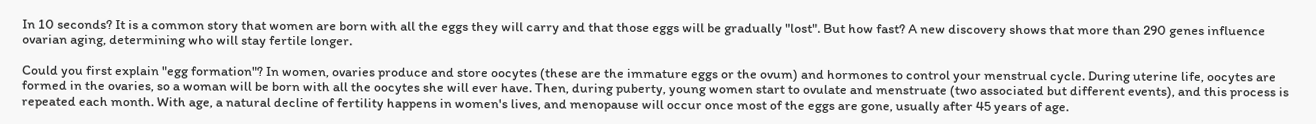In 10 seconds? It is a common story that women are born with all the eggs they will carry and that those eggs will be gradually "lost". But how fast? A new discovery shows that more than 290 genes influence ovarian aging, determining who will stay fertile longer.

Could you first explain "egg formation"? In women, ovaries produce and store oocytes (these are the immature eggs or the ovum) and hormones to control your menstrual cycle. During uterine life, oocytes are formed in the ovaries, so a woman will be born with all the oocytes she will ever have. Then, during puberty, young women start to ovulate and menstruate (two associated but different events), and this process is repeated each month. With age, a natural decline of fertility happens in women's lives, and menopause will occur once most of the eggs are gone, usually after 45 years of age.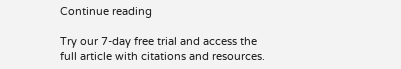Continue reading

Try our 7-day free trial and access the full article with citations and resources.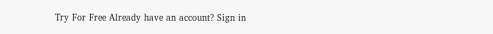Try For Free Already have an account? Sign in